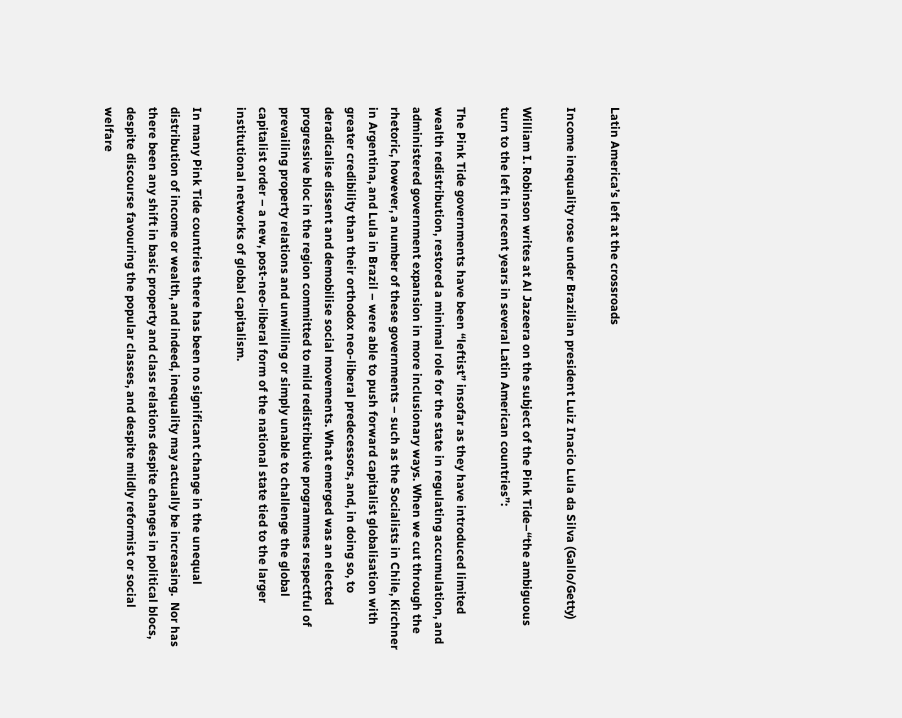Latin America’s left at the crossroads

Income inequality rose under Brazilian president Luiz Inacio Lula da Silva (Gallo/Getty)

William I. Robinson writes at Al Jazeera on the subject of the Pink Tide–“the ambiguous turn to the left in recent years in several Latin American countries”:

The Pink Tide governments have been “leftist” insofar as they have introduced limited wealth redistribution, restored a minimal role for the state in regulating accumulation, and administered government expansion in more inclusionary ways. When we cut through the rhetoric, however, a number of these governments – such as the Socialists in Chile, Kirchner in Argentina, and Lula in Brazil – were able to push forward capitalist globalisation with greater credibility than their orthodox neo-liberal predecessors, and, in doing so, to deradicalise dissent and demobilise social movements. What emerged was an elected progressive bloc in the region committed to mild redistributive programmes respectful of prevailing property relations and unwilling or simply unable to challenge the global capitalist order – a new, post-neo-liberal form of the national state tied to the larger institutional networks of global capitalism.

In many Pink Tide countries there has been no significant change in the unequal distribution of income or wealth, and indeed, inequality may actually be increasing.  Nor has there been any shift in basic property and class relations despite changes in political blocs, despite discourse favouring the popular classes, and despite mildly reformist or social welfare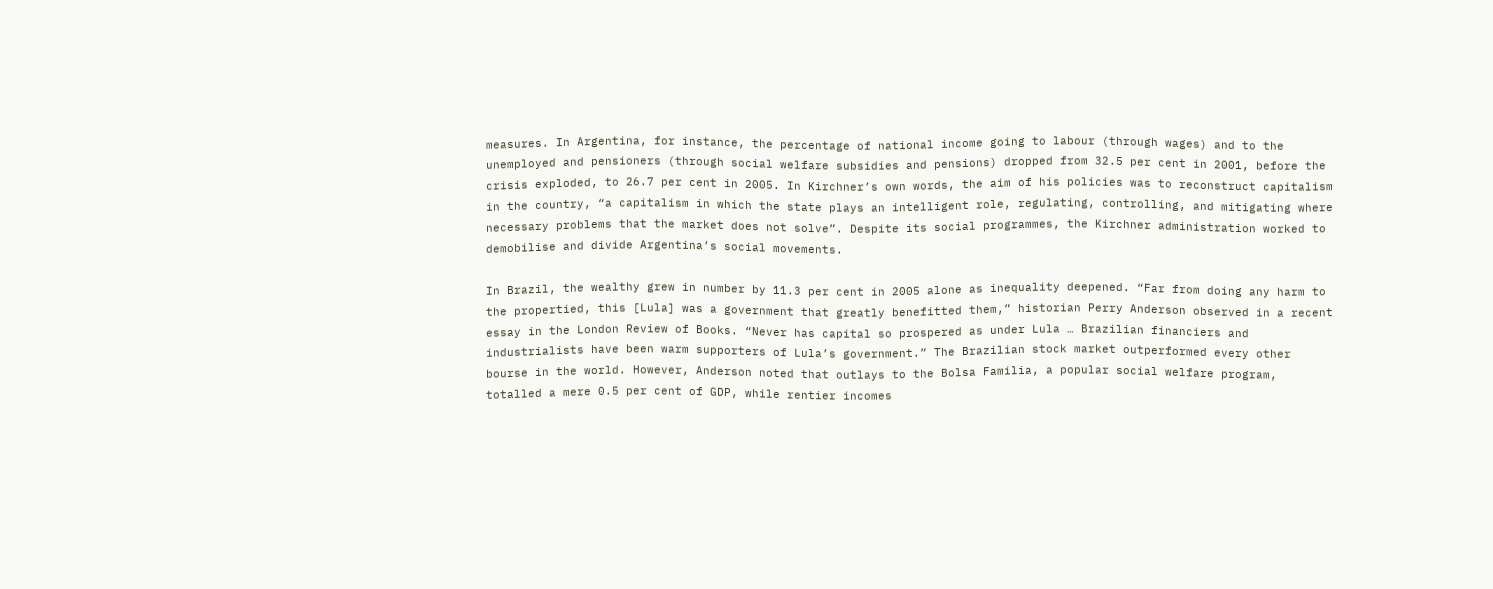measures. In Argentina, for instance, the percentage of national income going to labour (through wages) and to the unemployed and pensioners (through social welfare subsidies and pensions) dropped from 32.5 per cent in 2001, before the crisis exploded, to 26.7 per cent in 2005. In Kirchner’s own words, the aim of his policies was to reconstruct capitalism in the country, “a capitalism in which the state plays an intelligent role, regulating, controlling, and mitigating where necessary problems that the market does not solve”. Despite its social programmes, the Kirchner administration worked to demobilise and divide Argentina’s social movements.

In Brazil, the wealthy grew in number by 11.3 per cent in 2005 alone as inequality deepened. “Far from doing any harm to the propertied, this [Lula] was a government that greatly benefitted them,” historian Perry Anderson observed in a recent essay in the London Review of Books. “Never has capital so prospered as under Lula … Brazilian financiers and industrialists have been warm supporters of Lula’s government.” The Brazilian stock market outperformed every other bourse in the world. However, Anderson noted that outlays to the Bolsa Familia, a popular social welfare program, totalled a mere 0.5 per cent of GDP, while rentier incomes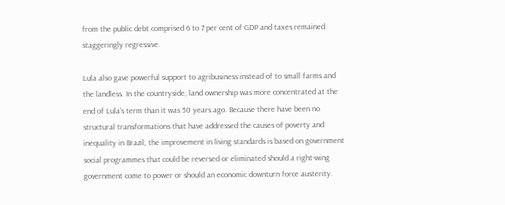from the public debt comprised 6 to 7 per cent of GDP and taxes remained staggeringly regressive.

Lula also gave powerful support to agribusiness instead of to small farms and the landless. In the countryside, land ownership was more concentrated at the end of Lula’s term than it was 50 years ago. Because there have been no structural transformations that have addressed the causes of poverty and inequality in Brazil, the improvement in living standards is based on government social programmes that could be reversed or eliminated should a right-wing government come to power or should an economic downturn force austerity.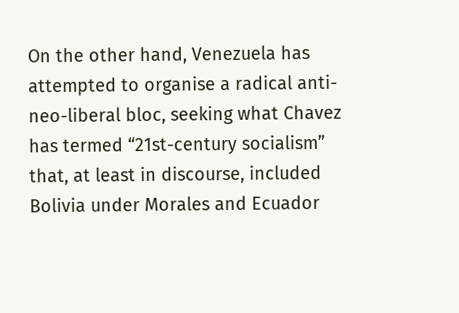On the other hand, Venezuela has attempted to organise a radical anti-neo-liberal bloc, seeking what Chavez has termed “21st-century socialism” that, at least in discourse, included Bolivia under Morales and Ecuador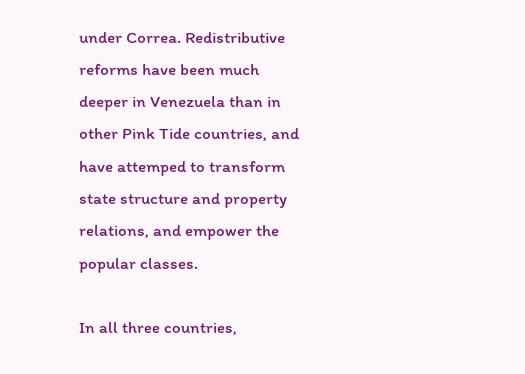under Correa. Redistributive reforms have been much deeper in Venezuela than in other Pink Tide countries, and have attemped to transform state structure and property relations, and empower the popular classes.

In all three countries,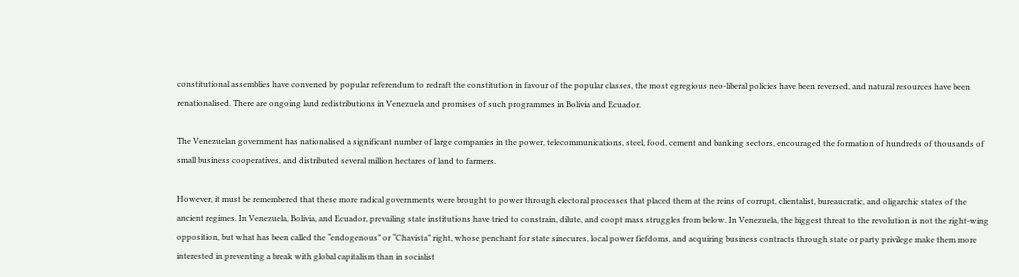constitutional assemblies have convened by popular referendum to redraft the constitution in favour of the popular classes, the most egregious neo-liberal policies have been reversed, and natural resources have been renationalised. There are ongoing land redistributions in Venezuela and promises of such programmes in Bolivia and Ecuador.

The Venezuelan government has nationalised a significant number of large companies in the power, telecommunications, steel, food, cement and banking sectors, encouraged the formation of hundreds of thousands of small business cooperatives, and distributed several million hectares of land to farmers.

However, it must be remembered that these more radical governments were brought to power through electoral processes that placed them at the reins of corrupt, clientalist, bureaucratic, and oligarchic states of the ancient regimes. In Venezuela, Bolivia, and Ecuador, prevailing state institutions have tried to constrain, dilute, and coopt mass struggles from below. In Venezuela, the biggest threat to the revolution is not the right-wing opposition, but what has been called the “endogenous” or “Chavista” right, whose penchant for state sinecures, local power fiefdoms, and acquiring business contracts through state or party privilege make them more interested in preventing a break with global capitalism than in socialist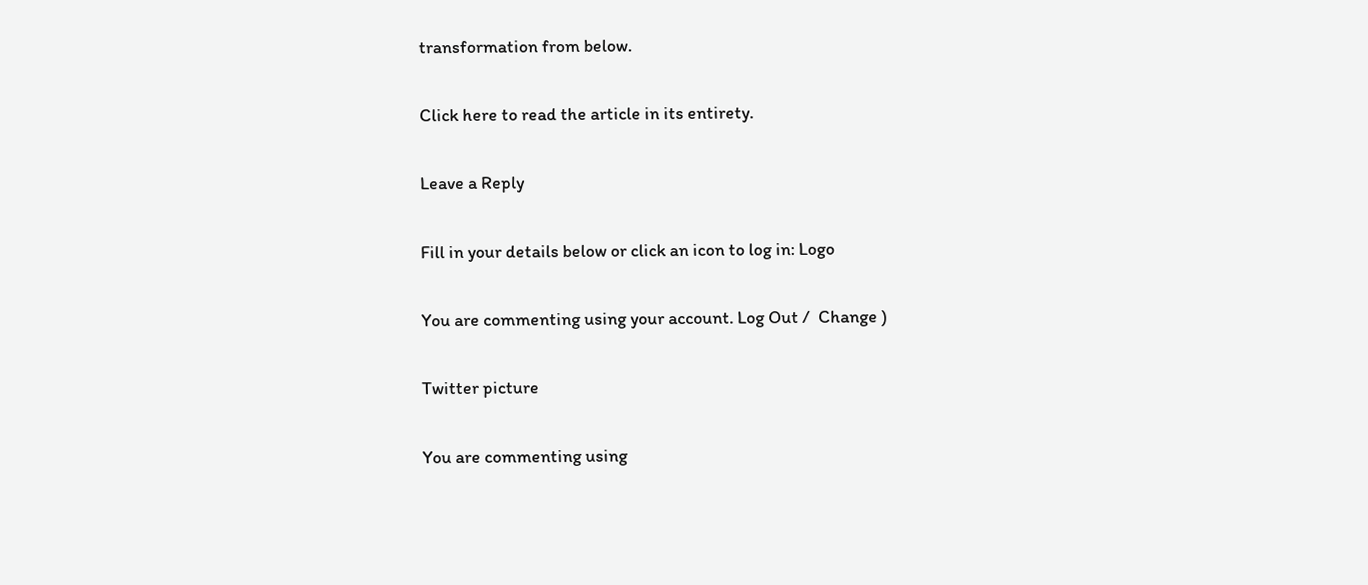transformation from below.

Click here to read the article in its entirety.

Leave a Reply

Fill in your details below or click an icon to log in: Logo

You are commenting using your account. Log Out /  Change )

Twitter picture

You are commenting using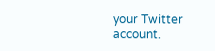your Twitter account.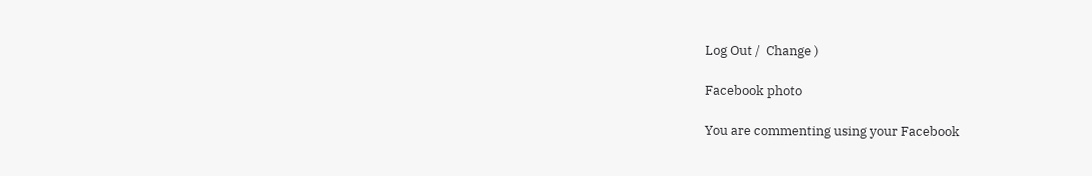Log Out /  Change )

Facebook photo

You are commenting using your Facebook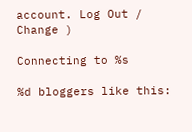account. Log Out /  Change )

Connecting to %s

%d bloggers like this: